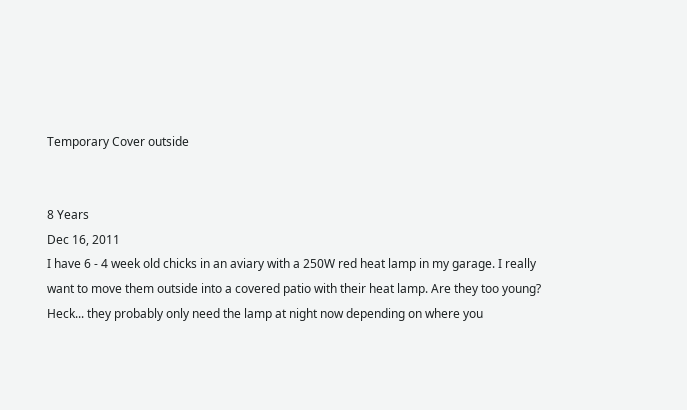Temporary Cover outside


8 Years
Dec 16, 2011
I have 6 - 4 week old chicks in an aviary with a 250W red heat lamp in my garage. I really want to move them outside into a covered patio with their heat lamp. Are they too young?
Heck... they probably only need the lamp at night now depending on where you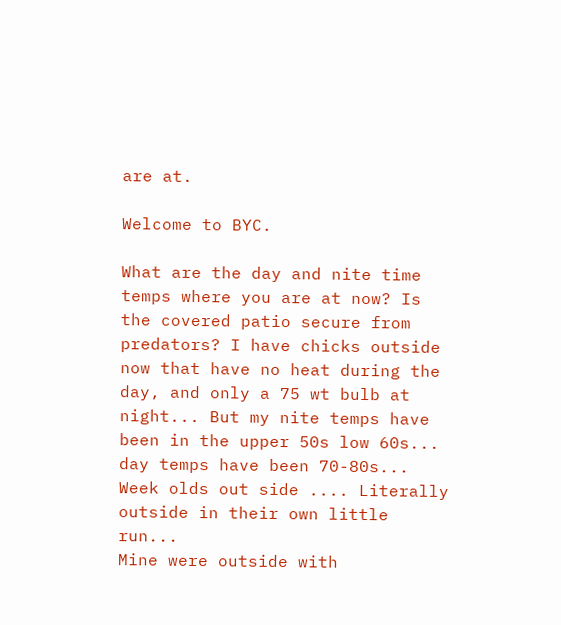are at.

Welcome to BYC.

What are the day and nite time temps where you are at now? Is the covered patio secure from predators? I have chicks outside now that have no heat during the day, and only a 75 wt bulb at night... But my nite temps have been in the upper 50s low 60s... day temps have been 70-80s... Week olds out side .... Literally outside in their own little run...
Mine were outside with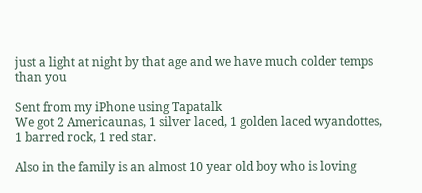just a light at night by that age and we have much colder temps than you

Sent from my iPhone using Tapatalk
We got 2 Americaunas, 1 silver laced, 1 golden laced wyandottes, 1 barred rock, 1 red star.

Also in the family is an almost 10 year old boy who is loving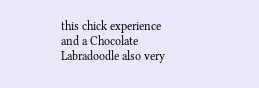this chick experience and a Chocolate Labradoodle also very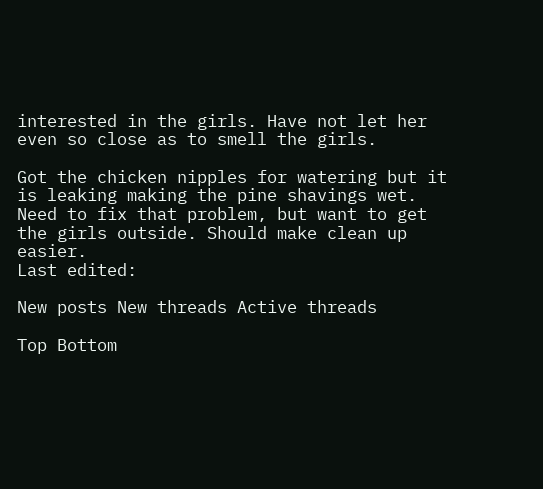interested in the girls. Have not let her even so close as to smell the girls.

Got the chicken nipples for watering but it is leaking making the pine shavings wet. Need to fix that problem, but want to get the girls outside. Should make clean up easier.
Last edited:

New posts New threads Active threads

Top Bottom